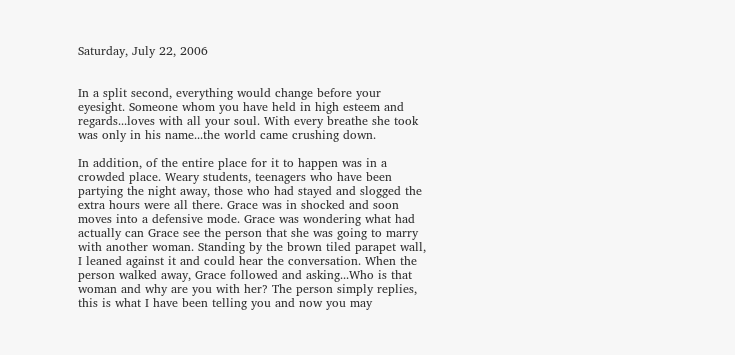Saturday, July 22, 2006


In a split second, everything would change before your eyesight. Someone whom you have held in high esteem and regards...loves with all your soul. With every breathe she took was only in his name...the world came crushing down.

In addition, of the entire place for it to happen was in a crowded place. Weary students, teenagers who have been partying the night away, those who had stayed and slogged the extra hours were all there. Grace was in shocked and soon moves into a defensive mode. Grace was wondering what had actually can Grace see the person that she was going to marry with another woman. Standing by the brown tiled parapet wall, I leaned against it and could hear the conversation. When the person walked away, Grace followed and asking...Who is that woman and why are you with her? The person simply replies, this is what I have been telling you and now you may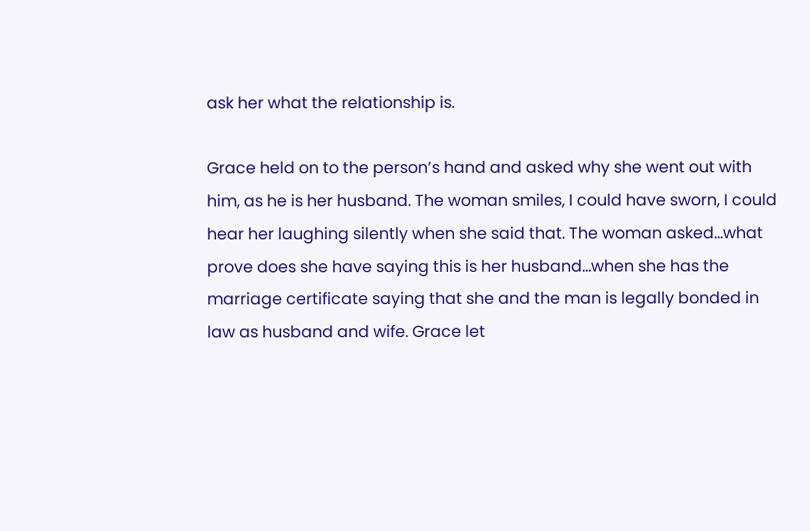ask her what the relationship is.

Grace held on to the person’s hand and asked why she went out with him, as he is her husband. The woman smiles, I could have sworn, I could hear her laughing silently when she said that. The woman asked...what prove does she have saying this is her husband...when she has the marriage certificate saying that she and the man is legally bonded in law as husband and wife. Grace let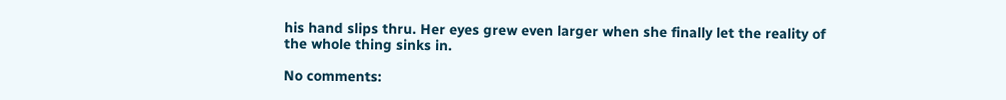his hand slips thru. Her eyes grew even larger when she finally let the reality of the whole thing sinks in.

No comments: